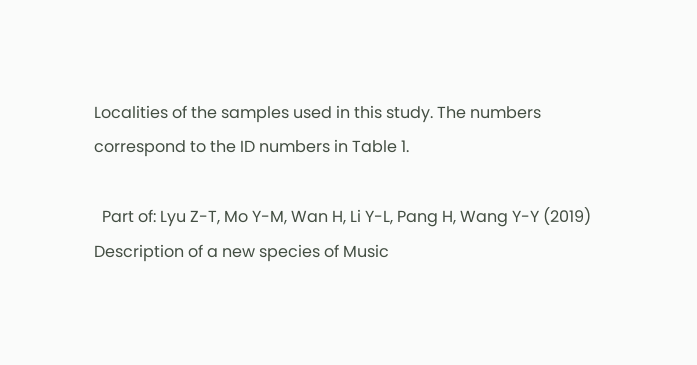Localities of the samples used in this study. The numbers correspond to the ID numbers in Table 1.

  Part of: Lyu Z-T, Mo Y-M, Wan H, Li Y-L, Pang H, Wang Y-Y (2019) Description of a new species of Music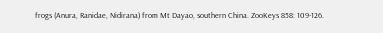frogs (Anura, Ranidae, Nidirana) from Mt Dayao, southern China. ZooKeys 858: 109-126.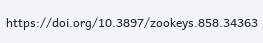https://doi.org/10.3897/zookeys.858.34363